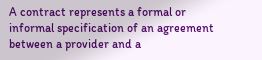A contract represents a formal or informal specification of an agreement between a provider and a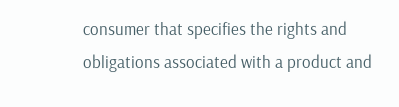consumer that specifies the rights and obligations associated with a product and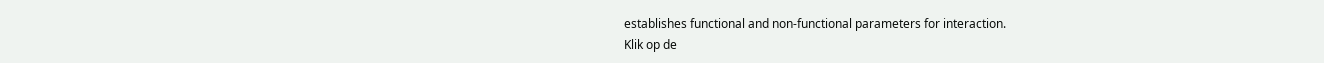establishes functional and non-functional parameters for interaction.
Klik op de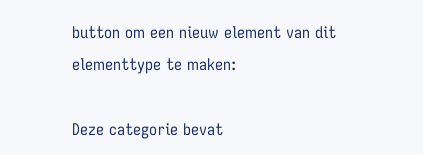button om een nieuw element van dit elementtype te maken:

Deze categorie bevat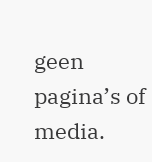geen pagina’s of media.